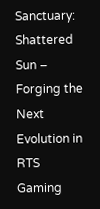Sanctuary: Shattered Sun – Forging the Next Evolution in RTS Gaming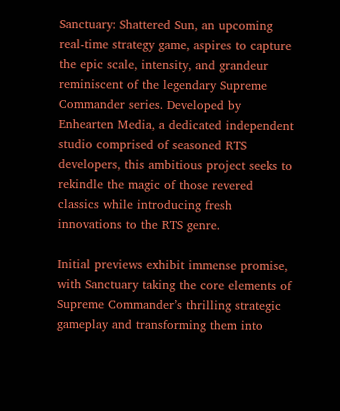Sanctuary: Shattered Sun, an upcoming real-time strategy game, aspires to capture the epic scale, intensity, and grandeur reminiscent of the legendary Supreme Commander series. Developed by Enhearten Media, a dedicated independent studio comprised of seasoned RTS developers, this ambitious project seeks to rekindle the magic of those revered classics while introducing fresh innovations to the RTS genre.

Initial previews exhibit immense promise, with Sanctuary taking the core elements of Supreme Commander’s thrilling strategic gameplay and transforming them into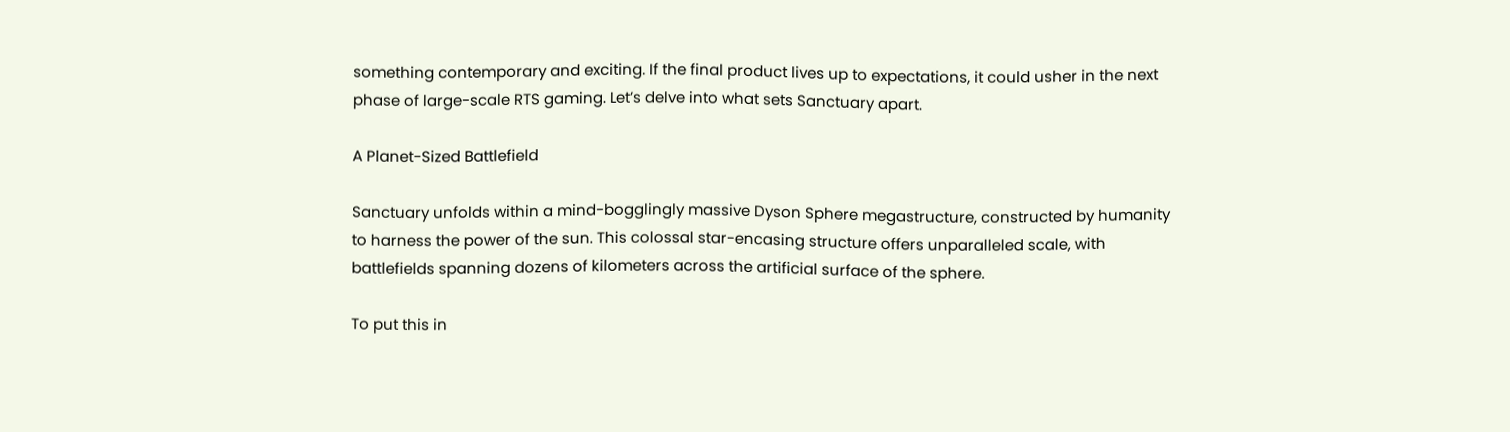something contemporary and exciting. If the final product lives up to expectations, it could usher in the next phase of large-scale RTS gaming. Let’s delve into what sets Sanctuary apart.

A Planet-Sized Battlefield

Sanctuary unfolds within a mind-bogglingly massive Dyson Sphere megastructure, constructed by humanity to harness the power of the sun. This colossal star-encasing structure offers unparalleled scale, with battlefields spanning dozens of kilometers across the artificial surface of the sphere.

To put this in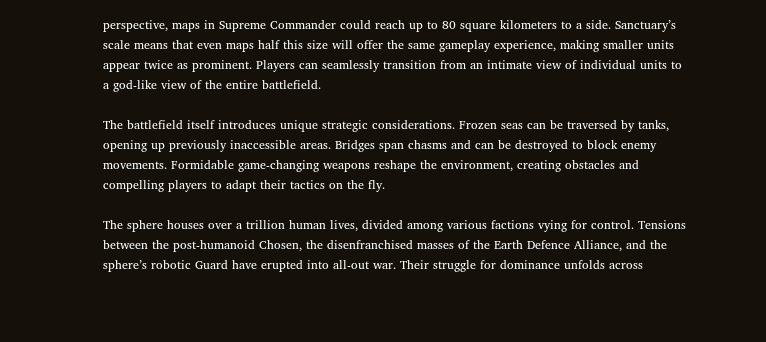perspective, maps in Supreme Commander could reach up to 80 square kilometers to a side. Sanctuary’s scale means that even maps half this size will offer the same gameplay experience, making smaller units appear twice as prominent. Players can seamlessly transition from an intimate view of individual units to a god-like view of the entire battlefield.

The battlefield itself introduces unique strategic considerations. Frozen seas can be traversed by tanks, opening up previously inaccessible areas. Bridges span chasms and can be destroyed to block enemy movements. Formidable game-changing weapons reshape the environment, creating obstacles and compelling players to adapt their tactics on the fly.

The sphere houses over a trillion human lives, divided among various factions vying for control. Tensions between the post-humanoid Chosen, the disenfranchised masses of the Earth Defence Alliance, and the sphere’s robotic Guard have erupted into all-out war. Their struggle for dominance unfolds across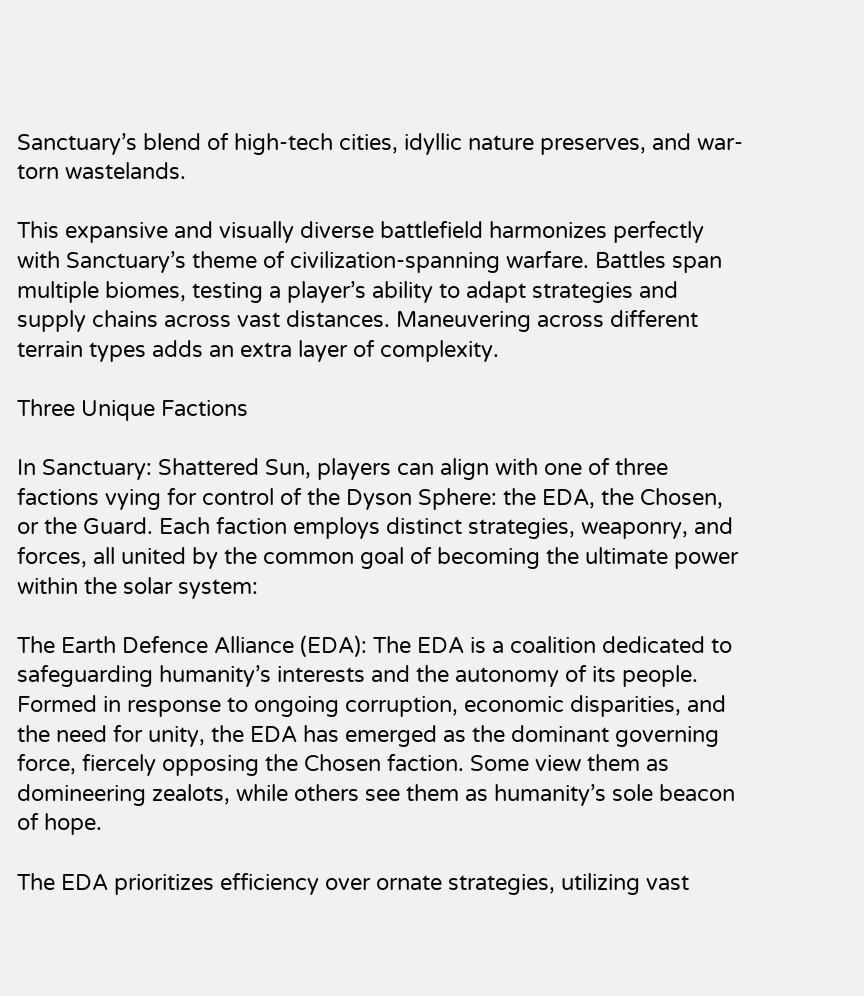Sanctuary’s blend of high-tech cities, idyllic nature preserves, and war-torn wastelands.

This expansive and visually diverse battlefield harmonizes perfectly with Sanctuary’s theme of civilization-spanning warfare. Battles span multiple biomes, testing a player’s ability to adapt strategies and supply chains across vast distances. Maneuvering across different terrain types adds an extra layer of complexity.

Three Unique Factions

In Sanctuary: Shattered Sun, players can align with one of three factions vying for control of the Dyson Sphere: the EDA, the Chosen, or the Guard. Each faction employs distinct strategies, weaponry, and forces, all united by the common goal of becoming the ultimate power within the solar system:

The Earth Defence Alliance (EDA): The EDA is a coalition dedicated to safeguarding humanity’s interests and the autonomy of its people. Formed in response to ongoing corruption, economic disparities, and the need for unity, the EDA has emerged as the dominant governing force, fiercely opposing the Chosen faction. Some view them as domineering zealots, while others see them as humanity’s sole beacon of hope.

The EDA prioritizes efficiency over ornate strategies, utilizing vast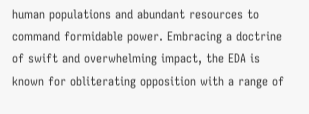human populations and abundant resources to command formidable power. Embracing a doctrine of swift and overwhelming impact, the EDA is known for obliterating opposition with a range of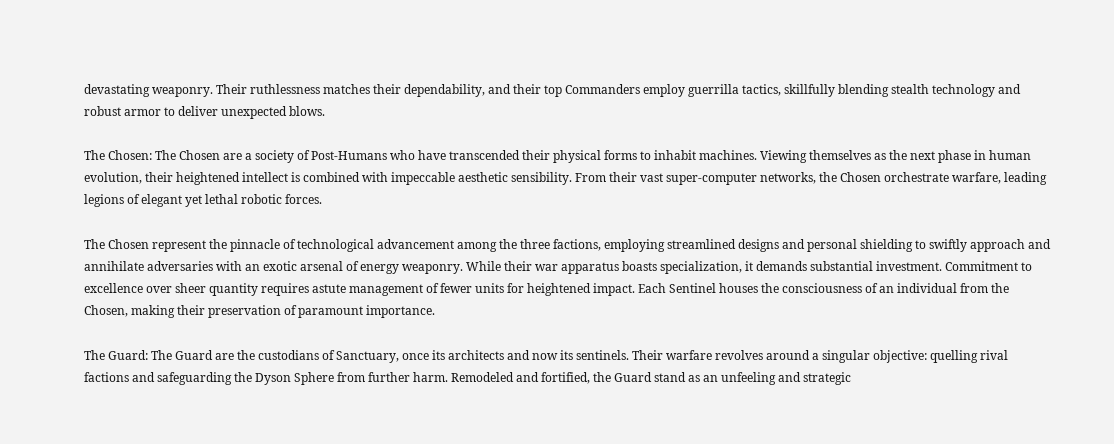devastating weaponry. Their ruthlessness matches their dependability, and their top Commanders employ guerrilla tactics, skillfully blending stealth technology and robust armor to deliver unexpected blows.

The Chosen: The Chosen are a society of Post-Humans who have transcended their physical forms to inhabit machines. Viewing themselves as the next phase in human evolution, their heightened intellect is combined with impeccable aesthetic sensibility. From their vast super-computer networks, the Chosen orchestrate warfare, leading legions of elegant yet lethal robotic forces.

The Chosen represent the pinnacle of technological advancement among the three factions, employing streamlined designs and personal shielding to swiftly approach and annihilate adversaries with an exotic arsenal of energy weaponry. While their war apparatus boasts specialization, it demands substantial investment. Commitment to excellence over sheer quantity requires astute management of fewer units for heightened impact. Each Sentinel houses the consciousness of an individual from the Chosen, making their preservation of paramount importance.

The Guard: The Guard are the custodians of Sanctuary, once its architects and now its sentinels. Their warfare revolves around a singular objective: quelling rival factions and safeguarding the Dyson Sphere from further harm. Remodeled and fortified, the Guard stand as an unfeeling and strategic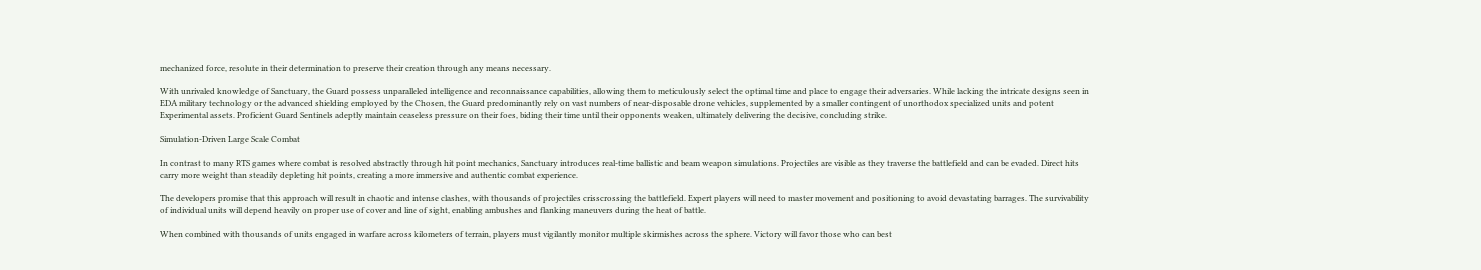mechanized force, resolute in their determination to preserve their creation through any means necessary.

With unrivaled knowledge of Sanctuary, the Guard possess unparalleled intelligence and reconnaissance capabilities, allowing them to meticulously select the optimal time and place to engage their adversaries. While lacking the intricate designs seen in EDA military technology or the advanced shielding employed by the Chosen, the Guard predominantly rely on vast numbers of near-disposable drone vehicles, supplemented by a smaller contingent of unorthodox specialized units and potent Experimental assets. Proficient Guard Sentinels adeptly maintain ceaseless pressure on their foes, biding their time until their opponents weaken, ultimately delivering the decisive, concluding strike.

Simulation-Driven Large Scale Combat

In contrast to many RTS games where combat is resolved abstractly through hit point mechanics, Sanctuary introduces real-time ballistic and beam weapon simulations. Projectiles are visible as they traverse the battlefield and can be evaded. Direct hits carry more weight than steadily depleting hit points, creating a more immersive and authentic combat experience.

The developers promise that this approach will result in chaotic and intense clashes, with thousands of projectiles crisscrossing the battlefield. Expert players will need to master movement and positioning to avoid devastating barrages. The survivability of individual units will depend heavily on proper use of cover and line of sight, enabling ambushes and flanking maneuvers during the heat of battle.

When combined with thousands of units engaged in warfare across kilometers of terrain, players must vigilantly monitor multiple skirmishes across the sphere. Victory will favor those who can best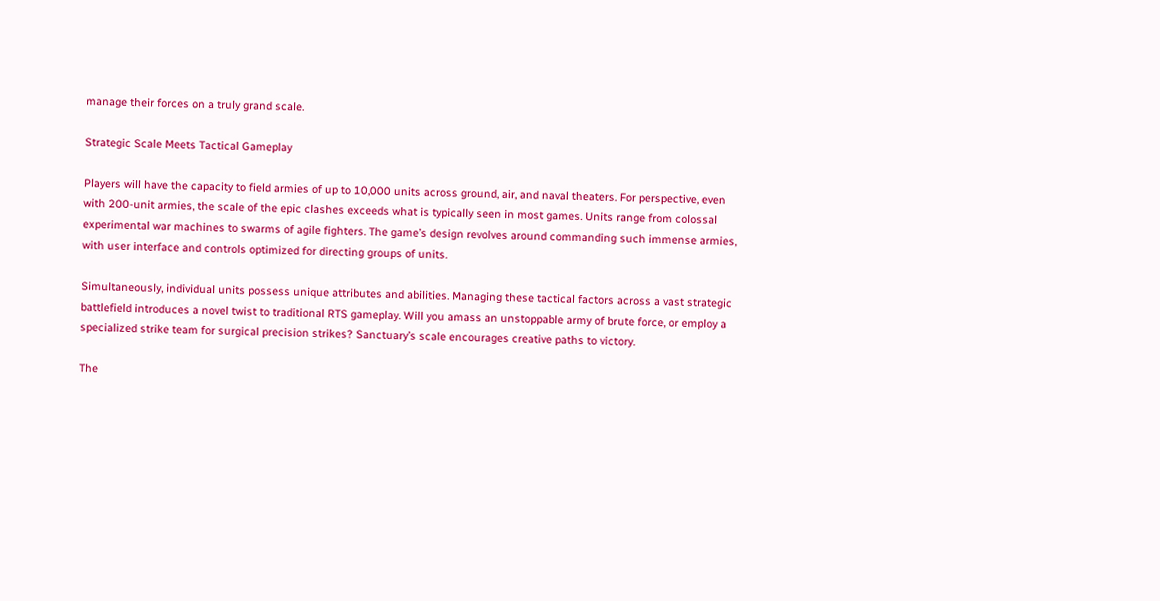manage their forces on a truly grand scale.

Strategic Scale Meets Tactical Gameplay

Players will have the capacity to field armies of up to 10,000 units across ground, air, and naval theaters. For perspective, even with 200-unit armies, the scale of the epic clashes exceeds what is typically seen in most games. Units range from colossal experimental war machines to swarms of agile fighters. The game’s design revolves around commanding such immense armies, with user interface and controls optimized for directing groups of units.

Simultaneously, individual units possess unique attributes and abilities. Managing these tactical factors across a vast strategic battlefield introduces a novel twist to traditional RTS gameplay. Will you amass an unstoppable army of brute force, or employ a specialized strike team for surgical precision strikes? Sanctuary’s scale encourages creative paths to victory.

The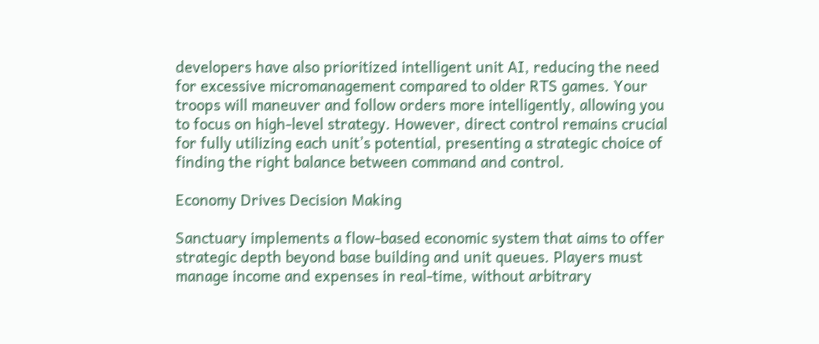developers have also prioritized intelligent unit AI, reducing the need for excessive micromanagement compared to older RTS games. Your troops will maneuver and follow orders more intelligently, allowing you to focus on high-level strategy. However, direct control remains crucial for fully utilizing each unit’s potential, presenting a strategic choice of finding the right balance between command and control.

Economy Drives Decision Making

Sanctuary implements a flow-based economic system that aims to offer strategic depth beyond base building and unit queues. Players must manage income and expenses in real-time, without arbitrary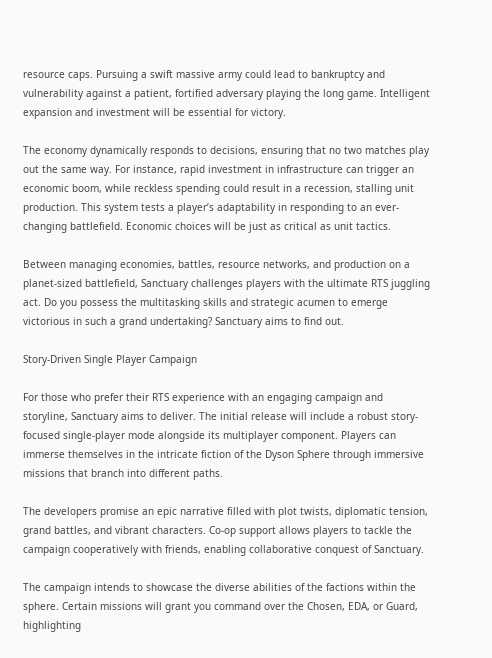resource caps. Pursuing a swift massive army could lead to bankruptcy and vulnerability against a patient, fortified adversary playing the long game. Intelligent expansion and investment will be essential for victory.

The economy dynamically responds to decisions, ensuring that no two matches play out the same way. For instance, rapid investment in infrastructure can trigger an economic boom, while reckless spending could result in a recession, stalling unit production. This system tests a player’s adaptability in responding to an ever-changing battlefield. Economic choices will be just as critical as unit tactics.

Between managing economies, battles, resource networks, and production on a planet-sized battlefield, Sanctuary challenges players with the ultimate RTS juggling act. Do you possess the multitasking skills and strategic acumen to emerge victorious in such a grand undertaking? Sanctuary aims to find out.

Story-Driven Single Player Campaign

For those who prefer their RTS experience with an engaging campaign and storyline, Sanctuary aims to deliver. The initial release will include a robust story-focused single-player mode alongside its multiplayer component. Players can immerse themselves in the intricate fiction of the Dyson Sphere through immersive missions that branch into different paths.

The developers promise an epic narrative filled with plot twists, diplomatic tension, grand battles, and vibrant characters. Co-op support allows players to tackle the campaign cooperatively with friends, enabling collaborative conquest of Sanctuary.

The campaign intends to showcase the diverse abilities of the factions within the sphere. Certain missions will grant you command over the Chosen, EDA, or Guard, highlighting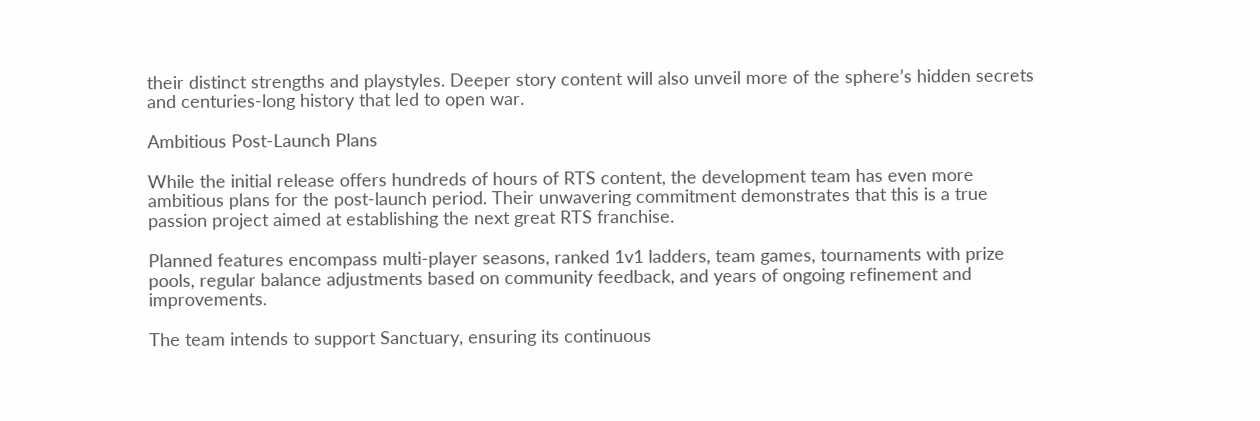their distinct strengths and playstyles. Deeper story content will also unveil more of the sphere’s hidden secrets and centuries-long history that led to open war.

Ambitious Post-Launch Plans

While the initial release offers hundreds of hours of RTS content, the development team has even more ambitious plans for the post-launch period. Their unwavering commitment demonstrates that this is a true passion project aimed at establishing the next great RTS franchise.

Planned features encompass multi-player seasons, ranked 1v1 ladders, team games, tournaments with prize pools, regular balance adjustments based on community feedback, and years of ongoing refinement and improvements.

The team intends to support Sanctuary, ensuring its continuous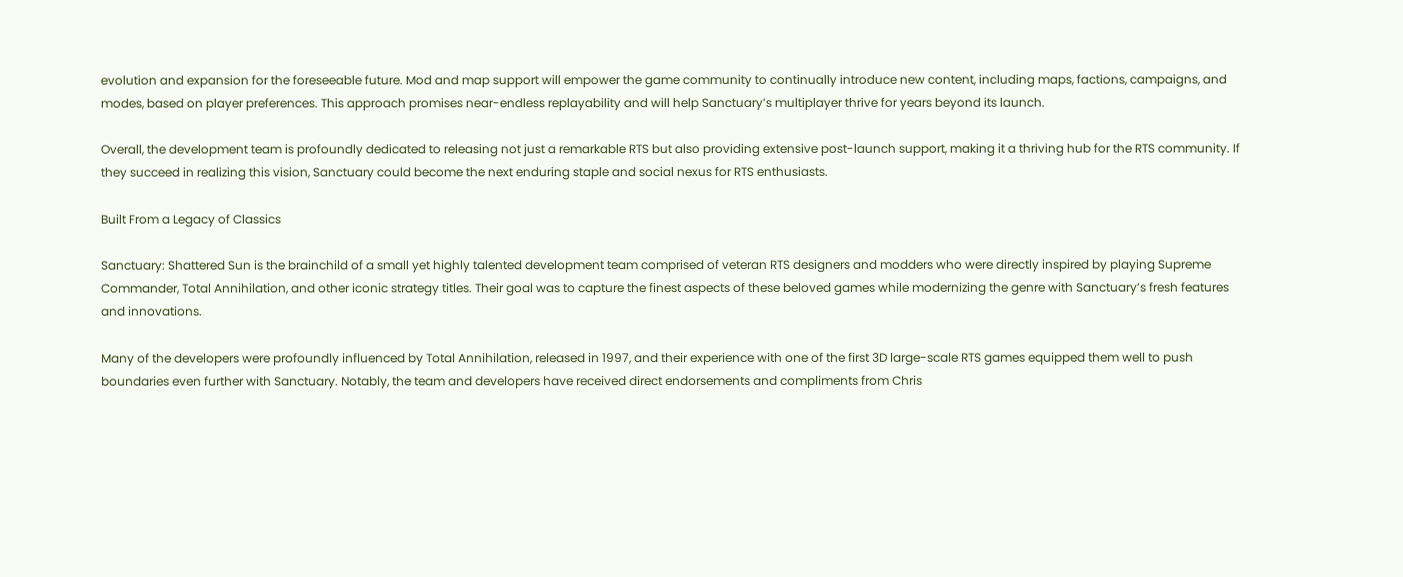evolution and expansion for the foreseeable future. Mod and map support will empower the game community to continually introduce new content, including maps, factions, campaigns, and modes, based on player preferences. This approach promises near-endless replayability and will help Sanctuary’s multiplayer thrive for years beyond its launch.

Overall, the development team is profoundly dedicated to releasing not just a remarkable RTS but also providing extensive post-launch support, making it a thriving hub for the RTS community. If they succeed in realizing this vision, Sanctuary could become the next enduring staple and social nexus for RTS enthusiasts.

Built From a Legacy of Classics

Sanctuary: Shattered Sun is the brainchild of a small yet highly talented development team comprised of veteran RTS designers and modders who were directly inspired by playing Supreme Commander, Total Annihilation, and other iconic strategy titles. Their goal was to capture the finest aspects of these beloved games while modernizing the genre with Sanctuary’s fresh features and innovations.

Many of the developers were profoundly influenced by Total Annihilation, released in 1997, and their experience with one of the first 3D large-scale RTS games equipped them well to push boundaries even further with Sanctuary. Notably, the team and developers have received direct endorsements and compliments from Chris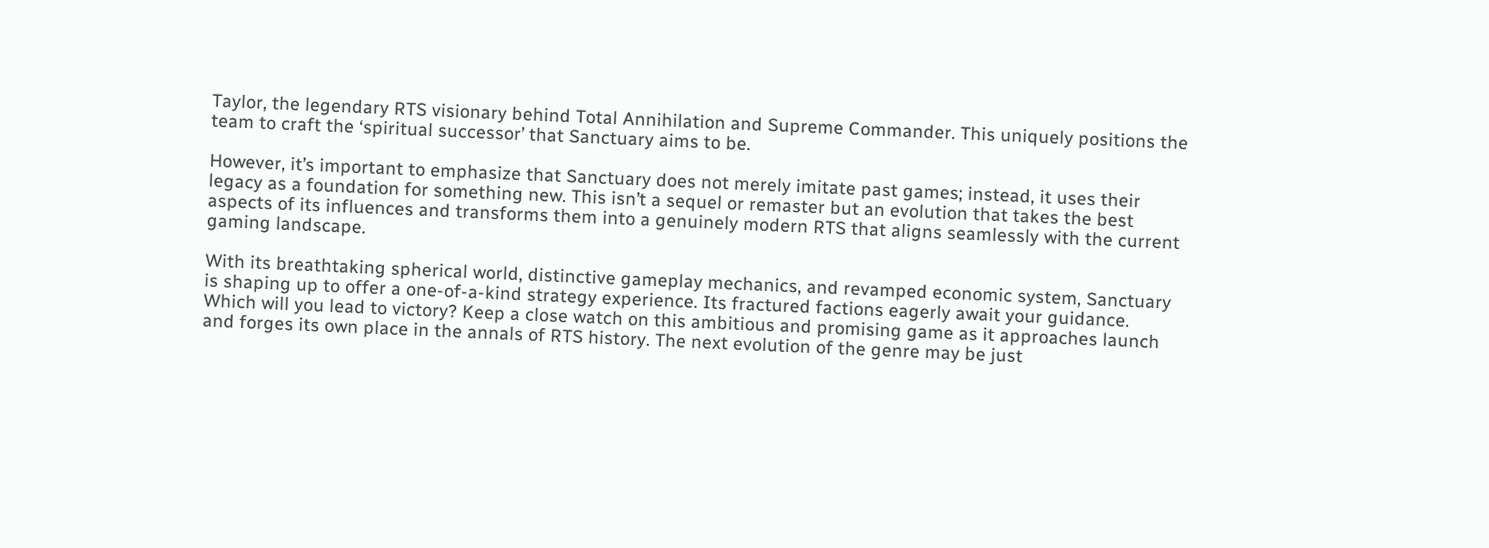Taylor, the legendary RTS visionary behind Total Annihilation and Supreme Commander. This uniquely positions the team to craft the ‘spiritual successor’ that Sanctuary aims to be.

However, it’s important to emphasize that Sanctuary does not merely imitate past games; instead, it uses their legacy as a foundation for something new. This isn’t a sequel or remaster but an evolution that takes the best aspects of its influences and transforms them into a genuinely modern RTS that aligns seamlessly with the current gaming landscape.

With its breathtaking spherical world, distinctive gameplay mechanics, and revamped economic system, Sanctuary is shaping up to offer a one-of-a-kind strategy experience. Its fractured factions eagerly await your guidance. Which will you lead to victory? Keep a close watch on this ambitious and promising game as it approaches launch and forges its own place in the annals of RTS history. The next evolution of the genre may be just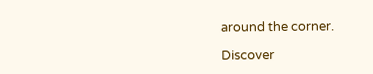around the corner.

Discover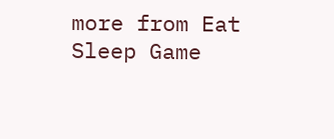more from Eat Sleep Game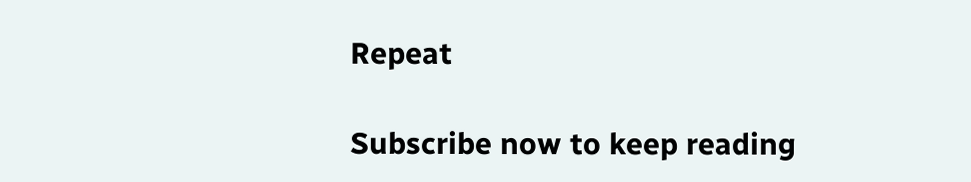Repeat

Subscribe now to keep reading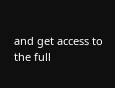and get access to the full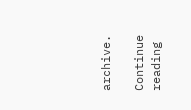archive.

Continue reading